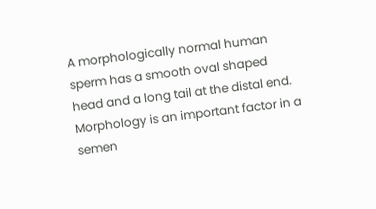A morphologically normal human sperm has a smooth oval shaped head and a long tail at the distal end. Morphology is an important factor in a semen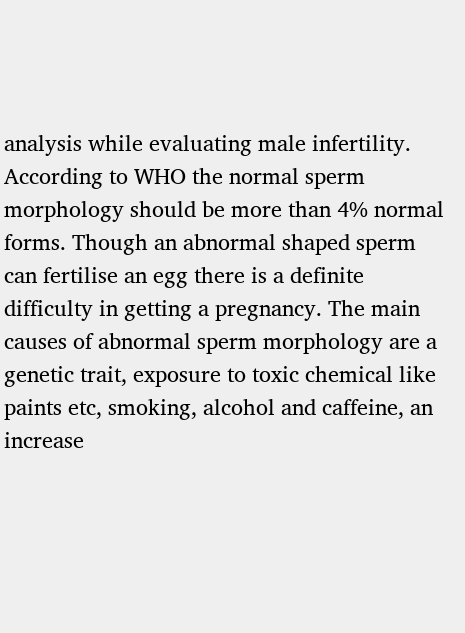analysis while evaluating male infertility. According to WHO the normal sperm morphology should be more than 4% normal forms. Though an abnormal shaped sperm can fertilise an egg there is a definite difficulty in getting a pregnancy. The main causes of abnormal sperm morphology are a genetic trait, exposure to toxic chemical like paints etc, smoking, alcohol and caffeine, an increase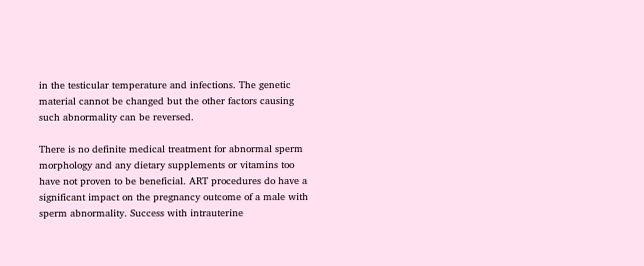in the testicular temperature and infections. The genetic material cannot be changed but the other factors causing such abnormality can be reversed.

There is no definite medical treatment for abnormal sperm morphology and any dietary supplements or vitamins too have not proven to be beneficial. ART procedures do have a significant impact on the pregnancy outcome of a male with sperm abnormality. Success with intrauterine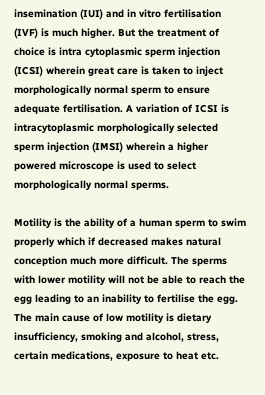insemination (IUI) and in vitro fertilisation (IVF) is much higher. But the treatment of choice is intra cytoplasmic sperm injection (ICSI) wherein great care is taken to inject morphologically normal sperm to ensure adequate fertilisation. A variation of ICSI is intracytoplasmic morphologically selected sperm injection (IMSI) wherein a higher powered microscope is used to select morphologically normal sperms.

Motility is the ability of a human sperm to swim properly which if decreased makes natural conception much more difficult. The sperms with lower motility will not be able to reach the egg leading to an inability to fertilise the egg. The main cause of low motility is dietary insufficiency, smoking and alcohol, stress, certain medications, exposure to heat etc.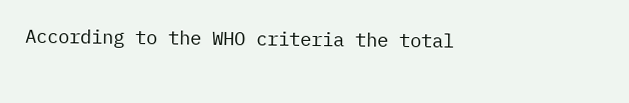According to the WHO criteria the total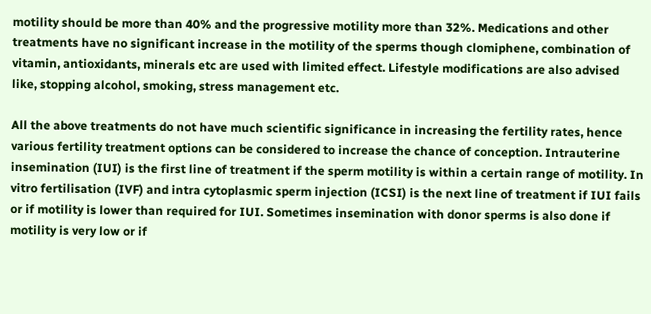motility should be more than 40% and the progressive motility more than 32%. Medications and other treatments have no significant increase in the motility of the sperms though clomiphene, combination of vitamin, antioxidants, minerals etc are used with limited effect. Lifestyle modifications are also advised like, stopping alcohol, smoking, stress management etc.

All the above treatments do not have much scientific significance in increasing the fertility rates, hence various fertility treatment options can be considered to increase the chance of conception. Intrauterine insemination (IUI) is the first line of treatment if the sperm motility is within a certain range of motility. In vitro fertilisation (IVF) and intra cytoplasmic sperm injection (ICSI) is the next line of treatment if IUI fails or if motility is lower than required for IUI. Sometimes insemination with donor sperms is also done if motility is very low or if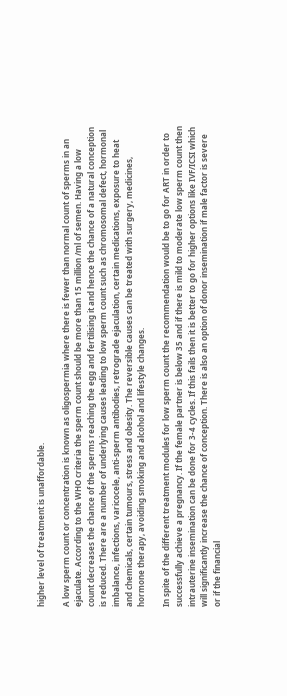higher level of treatment is unaffordable.

A low sperm count or concentration is known as oligospermia where there is fewer than normal count of sperms in an ejaculate. According to the WHO criteria the sperm count should be more than 15 million /ml of semen. Having a low count decreases the chance of the sperms reaching the egg and fertilising it and hence the chance of a natural conception is reduced. There are a number of underlying causes leading to low sperm count such as chromosomal defect, hormonal imbalance, infections, varicocele, anti-sperm antibodies, retrograde ejaculation, certain medications, exposure to heat and chemicals, certain tumours, stress and obesity. The reversible causes can be treated with surgery, medicines, hormone therapy, avoiding smoking and alcohol and lifestyle changes.

In spite of the different treatment modules for low sperm count the recommendation would be to go for ART in order to successfully achieve a pregnancy. If the female partner is below 35 and if there is mild to moderate low sperm count then intrauterine insemination can be done for 3-4 cycles. If this fails then it is better to go for higher options like IVF/ICSI which will significantly increase the chance of conception. There is also an option of donor insemination if male factor is severe or if the financial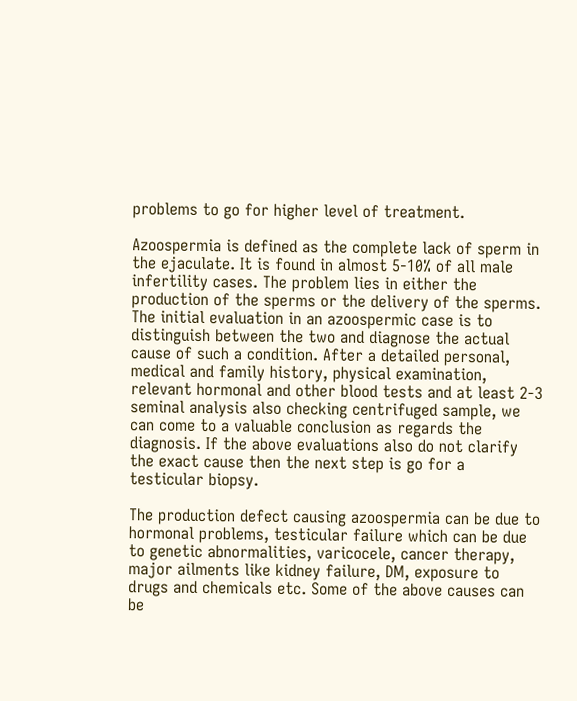problems to go for higher level of treatment.

Azoospermia is defined as the complete lack of sperm in the ejaculate. It is found in almost 5-10% of all male infertility cases. The problem lies in either the production of the sperms or the delivery of the sperms. The initial evaluation in an azoospermic case is to distinguish between the two and diagnose the actual cause of such a condition. After a detailed personal, medical and family history, physical examination, relevant hormonal and other blood tests and at least 2-3 seminal analysis also checking centrifuged sample, we can come to a valuable conclusion as regards the diagnosis. If the above evaluations also do not clarify the exact cause then the next step is go for a testicular biopsy.

The production defect causing azoospermia can be due to hormonal problems, testicular failure which can be due to genetic abnormalities, varicocele, cancer therapy, major ailments like kidney failure, DM, exposure to drugs and chemicals etc. Some of the above causes can be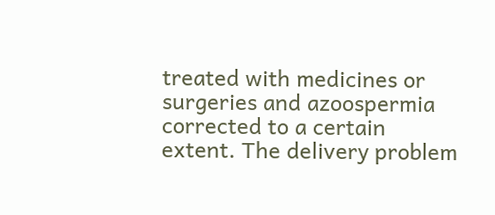treated with medicines or surgeries and azoospermia corrected to a certain extent. The delivery problem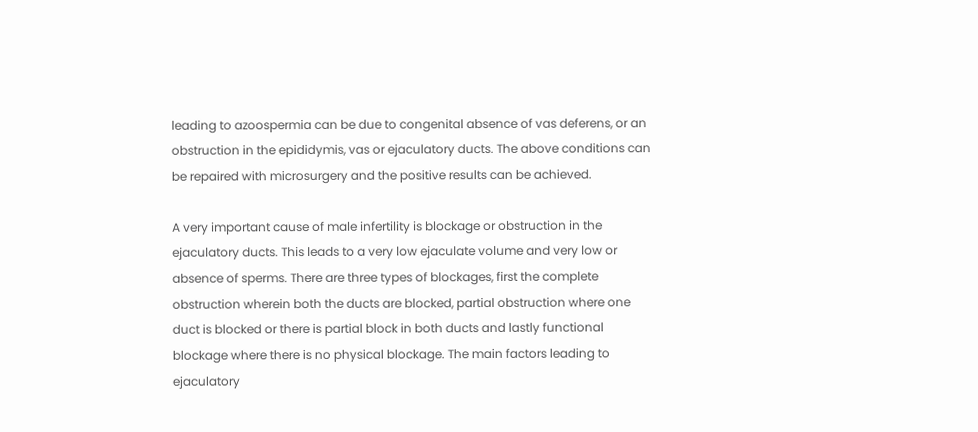leading to azoospermia can be due to congenital absence of vas deferens, or an obstruction in the epididymis, vas or ejaculatory ducts. The above conditions can be repaired with microsurgery and the positive results can be achieved.

A very important cause of male infertility is blockage or obstruction in the ejaculatory ducts. This leads to a very low ejaculate volume and very low or absence of sperms. There are three types of blockages, first the complete obstruction wherein both the ducts are blocked, partial obstruction where one duct is blocked or there is partial block in both ducts and lastly functional blockage where there is no physical blockage. The main factors leading to ejaculatory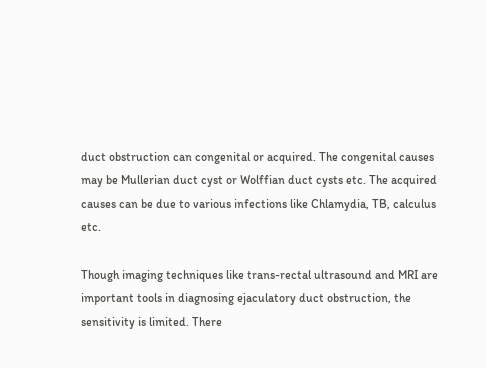duct obstruction can congenital or acquired. The congenital causes may be Mullerian duct cyst or Wolffian duct cysts etc. The acquired causes can be due to various infections like Chlamydia, TB, calculus etc.

Though imaging techniques like trans-rectal ultrasound and MRI are important tools in diagnosing ejaculatory duct obstruction, the sensitivity is limited. There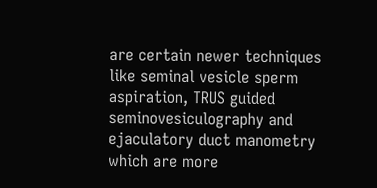are certain newer techniques like seminal vesicle sperm aspiration, TRUS guided seminovesiculography and ejaculatory duct manometry which are more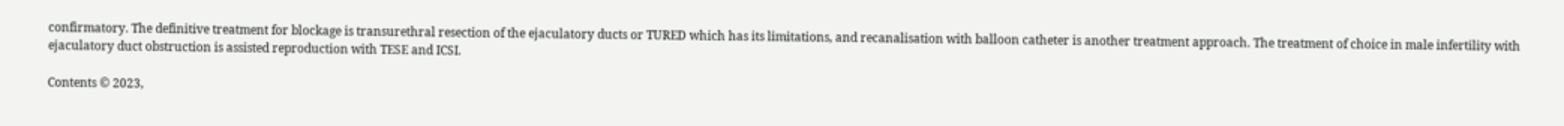confirmatory. The definitive treatment for blockage is transurethral resection of the ejaculatory ducts or TURED which has its limitations, and recanalisation with balloon catheter is another treatment approach. The treatment of choice in male infertility with ejaculatory duct obstruction is assisted reproduction with TESE and ICSI.

Contents © 2023,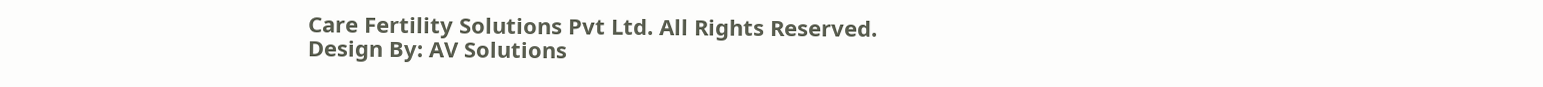Care Fertility Solutions Pvt Ltd. All Rights Reserved.
Design By: AV Solutions